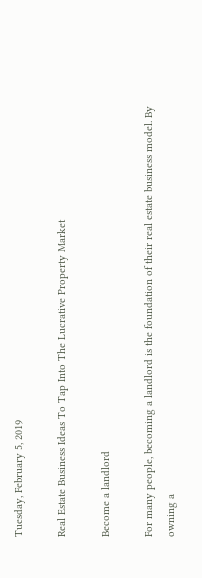Tuesday, February 5, 2019

Real Estate Business Ideas To Tap Into The Lucrative Property Market

Become a landlord

For many people, becoming a landlord is the foundation of their real estate business model. By owning a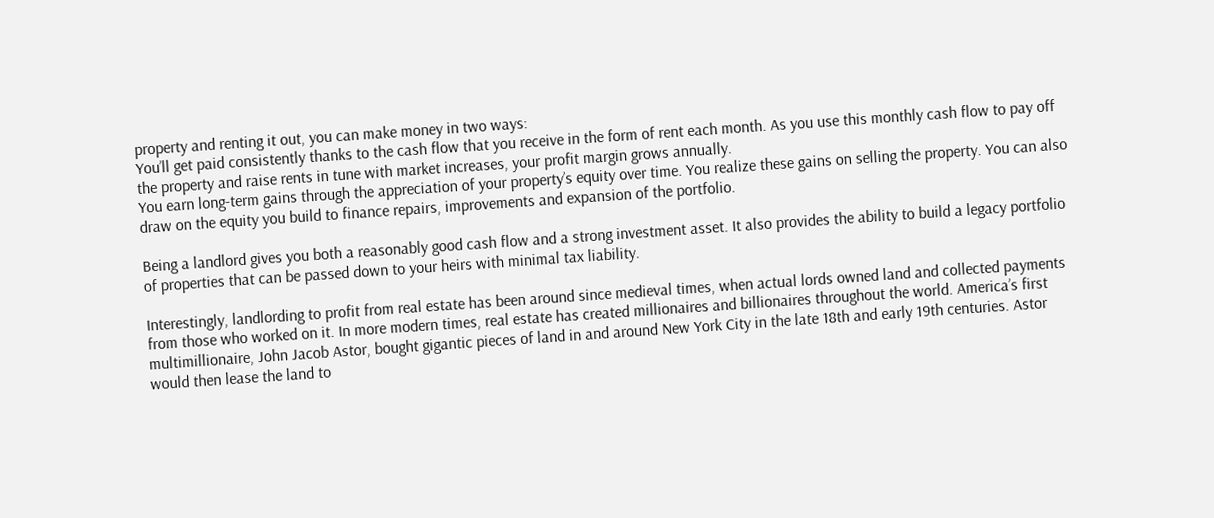property and renting it out, you can make money in two ways:
You’ll get paid consistently thanks to the cash flow that you receive in the form of rent each month. As you use this monthly cash flow to pay off the property and raise rents in tune with market increases, your profit margin grows annually.
You earn long-term gains through the appreciation of your property’s equity over time. You realize these gains on selling the property. You can also draw on the equity you build to finance repairs, improvements and expansion of the portfolio.

Being a landlord gives you both a reasonably good cash flow and a strong investment asset. It also provides the ability to build a legacy portfolio of properties that can be passed down to your heirs with minimal tax liability.

Interestingly, landlording to profit from real estate has been around since medieval times, when actual lords owned land and collected payments from those who worked on it. In more modern times, real estate has created millionaires and billionaires throughout the world. America’s first multimillionaire, John Jacob Astor, bought gigantic pieces of land in and around New York City in the late 18th and early 19th centuries. Astor would then lease the land to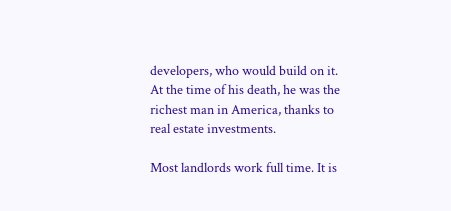developers, who would build on it. At the time of his death, he was the richest man in America, thanks to real estate investments.

Most landlords work full time. It is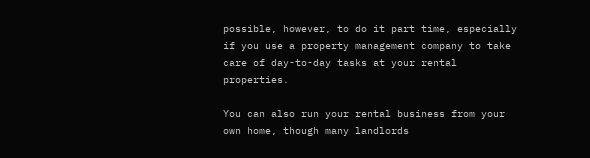possible, however, to do it part time, especially if you use a property management company to take care of day-to-day tasks at your rental properties.

You can also run your rental business from your own home, though many landlords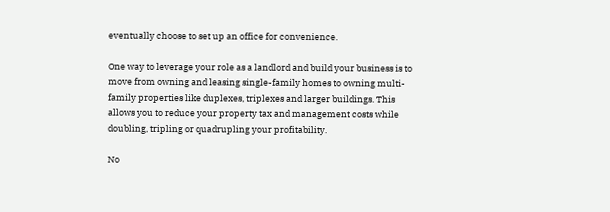eventually choose to set up an office for convenience.

One way to leverage your role as a landlord and build your business is to move from owning and leasing single-family homes to owning multi-family properties like duplexes, triplexes and larger buildings. This allows you to reduce your property tax and management costs while doubling, tripling or quadrupling your profitability.

No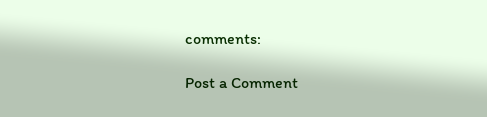comments:

Post a Comment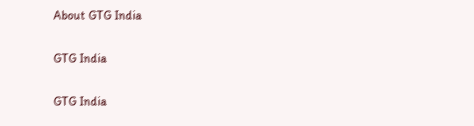About GTG India

GTG India

GTG India